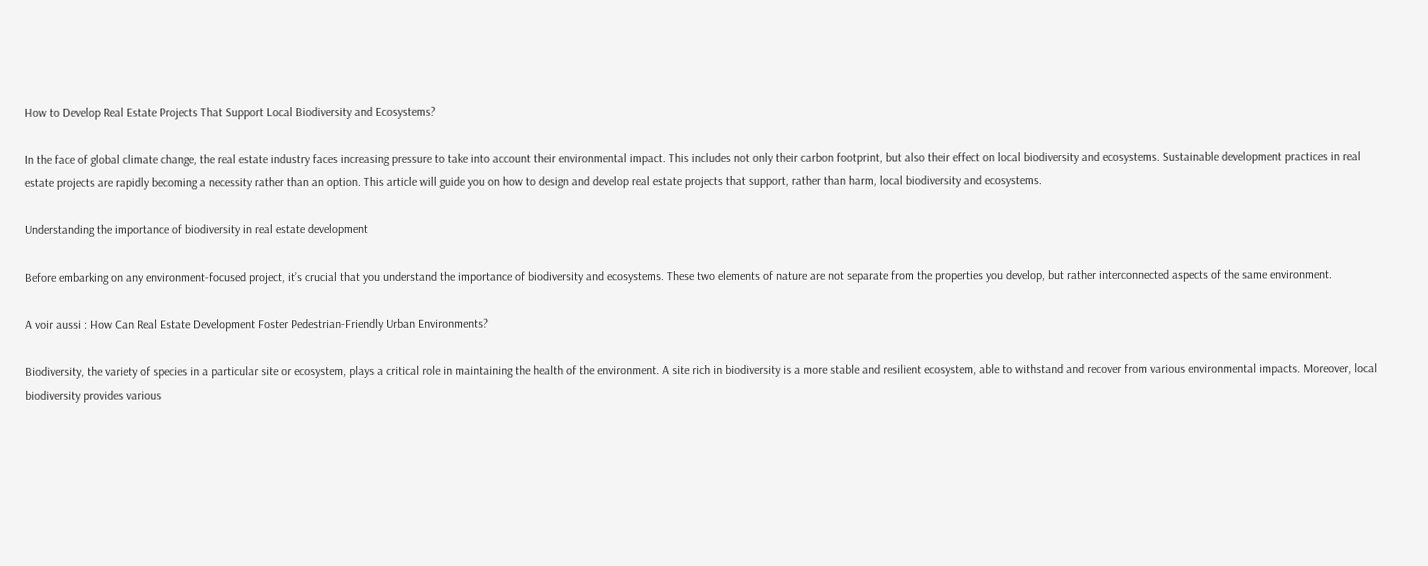How to Develop Real Estate Projects That Support Local Biodiversity and Ecosystems?

In the face of global climate change, the real estate industry faces increasing pressure to take into account their environmental impact. This includes not only their carbon footprint, but also their effect on local biodiversity and ecosystems. Sustainable development practices in real estate projects are rapidly becoming a necessity rather than an option. This article will guide you on how to design and develop real estate projects that support, rather than harm, local biodiversity and ecosystems.

Understanding the importance of biodiversity in real estate development

Before embarking on any environment-focused project, it’s crucial that you understand the importance of biodiversity and ecosystems. These two elements of nature are not separate from the properties you develop, but rather interconnected aspects of the same environment.

A voir aussi : How Can Real Estate Development Foster Pedestrian-Friendly Urban Environments?

Biodiversity, the variety of species in a particular site or ecosystem, plays a critical role in maintaining the health of the environment. A site rich in biodiversity is a more stable and resilient ecosystem, able to withstand and recover from various environmental impacts. Moreover, local biodiversity provides various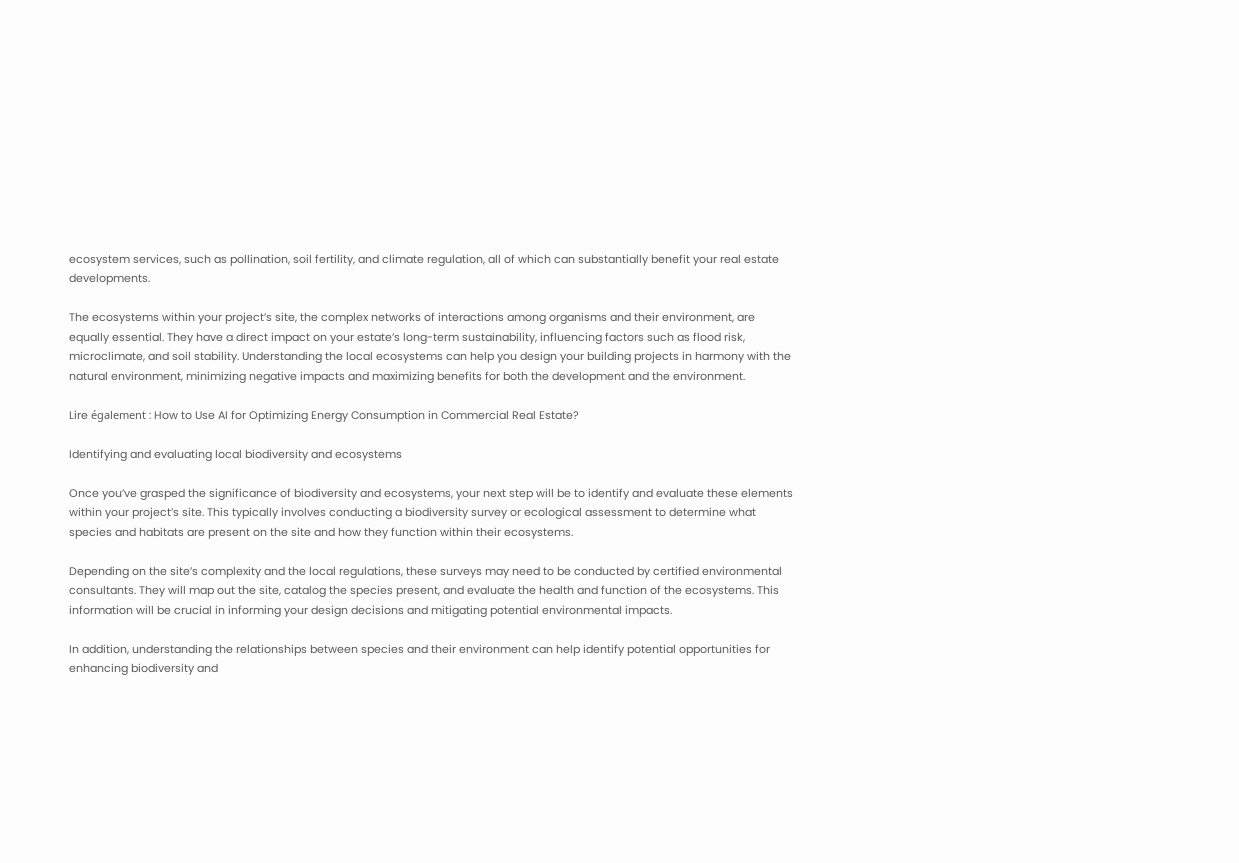ecosystem services, such as pollination, soil fertility, and climate regulation, all of which can substantially benefit your real estate developments.

The ecosystems within your project’s site, the complex networks of interactions among organisms and their environment, are equally essential. They have a direct impact on your estate’s long-term sustainability, influencing factors such as flood risk, microclimate, and soil stability. Understanding the local ecosystems can help you design your building projects in harmony with the natural environment, minimizing negative impacts and maximizing benefits for both the development and the environment.

Lire également : How to Use AI for Optimizing Energy Consumption in Commercial Real Estate?

Identifying and evaluating local biodiversity and ecosystems

Once you’ve grasped the significance of biodiversity and ecosystems, your next step will be to identify and evaluate these elements within your project’s site. This typically involves conducting a biodiversity survey or ecological assessment to determine what species and habitats are present on the site and how they function within their ecosystems.

Depending on the site’s complexity and the local regulations, these surveys may need to be conducted by certified environmental consultants. They will map out the site, catalog the species present, and evaluate the health and function of the ecosystems. This information will be crucial in informing your design decisions and mitigating potential environmental impacts.

In addition, understanding the relationships between species and their environment can help identify potential opportunities for enhancing biodiversity and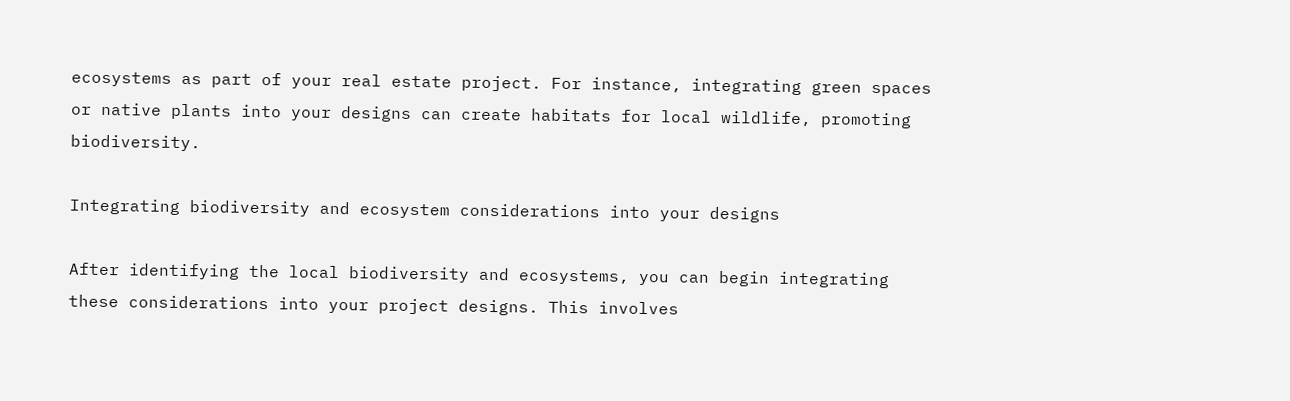ecosystems as part of your real estate project. For instance, integrating green spaces or native plants into your designs can create habitats for local wildlife, promoting biodiversity.

Integrating biodiversity and ecosystem considerations into your designs

After identifying the local biodiversity and ecosystems, you can begin integrating these considerations into your project designs. This involves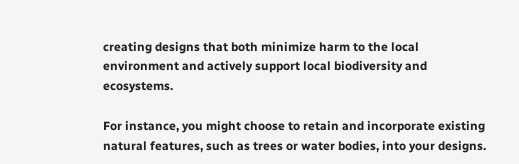creating designs that both minimize harm to the local environment and actively support local biodiversity and ecosystems.

For instance, you might choose to retain and incorporate existing natural features, such as trees or water bodies, into your designs.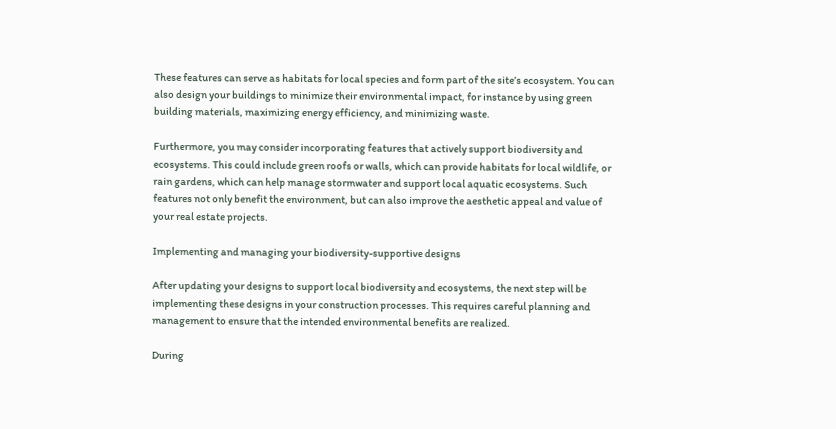These features can serve as habitats for local species and form part of the site’s ecosystem. You can also design your buildings to minimize their environmental impact, for instance by using green building materials, maximizing energy efficiency, and minimizing waste.

Furthermore, you may consider incorporating features that actively support biodiversity and ecosystems. This could include green roofs or walls, which can provide habitats for local wildlife, or rain gardens, which can help manage stormwater and support local aquatic ecosystems. Such features not only benefit the environment, but can also improve the aesthetic appeal and value of your real estate projects.

Implementing and managing your biodiversity-supportive designs

After updating your designs to support local biodiversity and ecosystems, the next step will be implementing these designs in your construction processes. This requires careful planning and management to ensure that the intended environmental benefits are realized.

During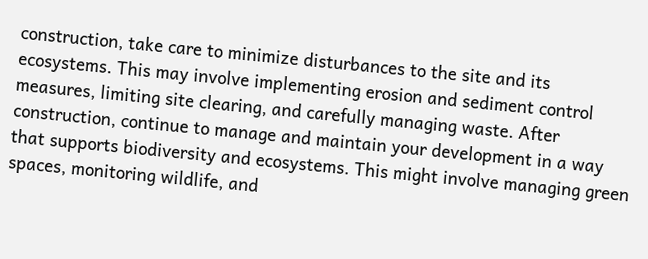construction, take care to minimize disturbances to the site and its ecosystems. This may involve implementing erosion and sediment control measures, limiting site clearing, and carefully managing waste. After construction, continue to manage and maintain your development in a way that supports biodiversity and ecosystems. This might involve managing green spaces, monitoring wildlife, and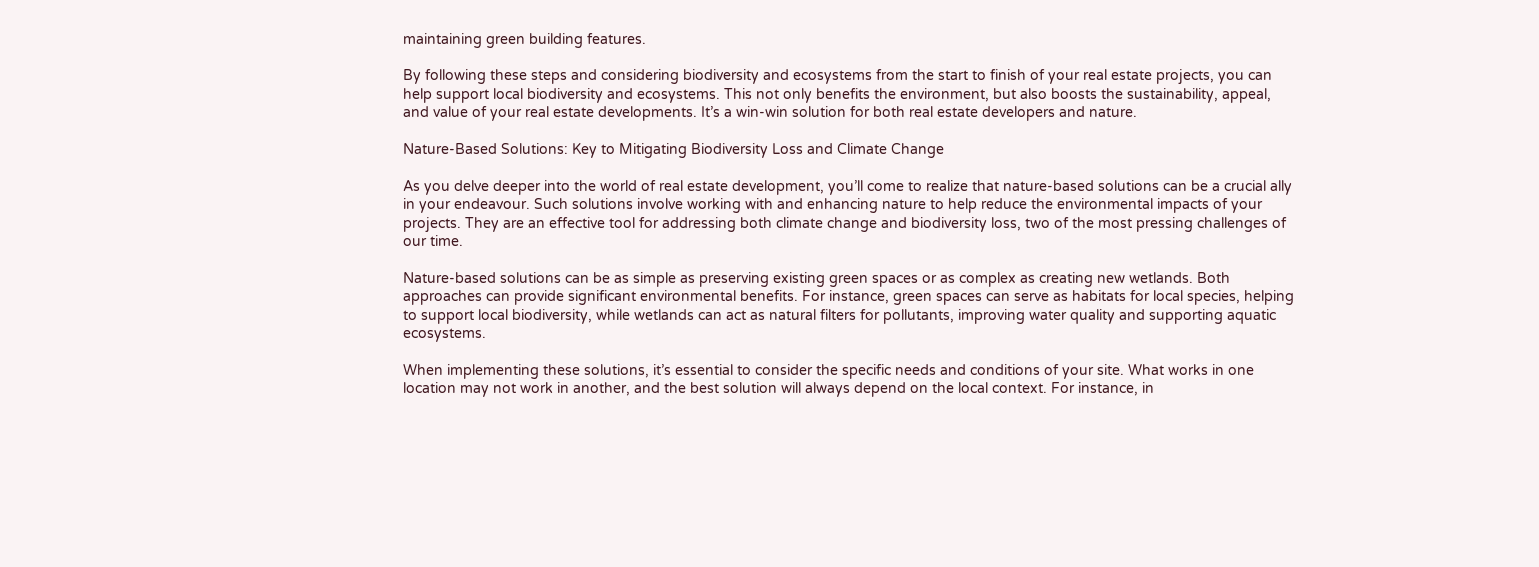maintaining green building features.

By following these steps and considering biodiversity and ecosystems from the start to finish of your real estate projects, you can help support local biodiversity and ecosystems. This not only benefits the environment, but also boosts the sustainability, appeal, and value of your real estate developments. It’s a win-win solution for both real estate developers and nature.

Nature-Based Solutions: Key to Mitigating Biodiversity Loss and Climate Change

As you delve deeper into the world of real estate development, you’ll come to realize that nature-based solutions can be a crucial ally in your endeavour. Such solutions involve working with and enhancing nature to help reduce the environmental impacts of your projects. They are an effective tool for addressing both climate change and biodiversity loss, two of the most pressing challenges of our time.

Nature-based solutions can be as simple as preserving existing green spaces or as complex as creating new wetlands. Both approaches can provide significant environmental benefits. For instance, green spaces can serve as habitats for local species, helping to support local biodiversity, while wetlands can act as natural filters for pollutants, improving water quality and supporting aquatic ecosystems.

When implementing these solutions, it’s essential to consider the specific needs and conditions of your site. What works in one location may not work in another, and the best solution will always depend on the local context. For instance, in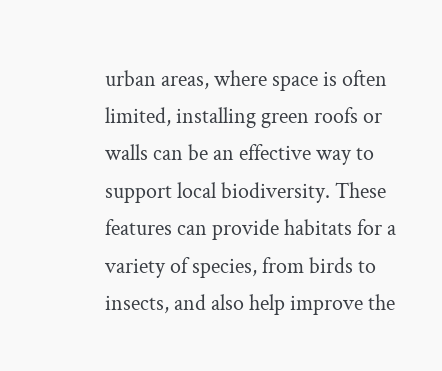urban areas, where space is often limited, installing green roofs or walls can be an effective way to support local biodiversity. These features can provide habitats for a variety of species, from birds to insects, and also help improve the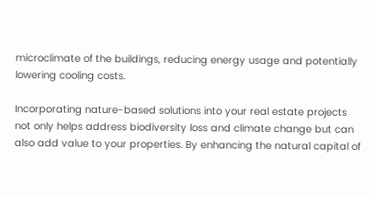microclimate of the buildings, reducing energy usage and potentially lowering cooling costs.

Incorporating nature-based solutions into your real estate projects not only helps address biodiversity loss and climate change but can also add value to your properties. By enhancing the natural capital of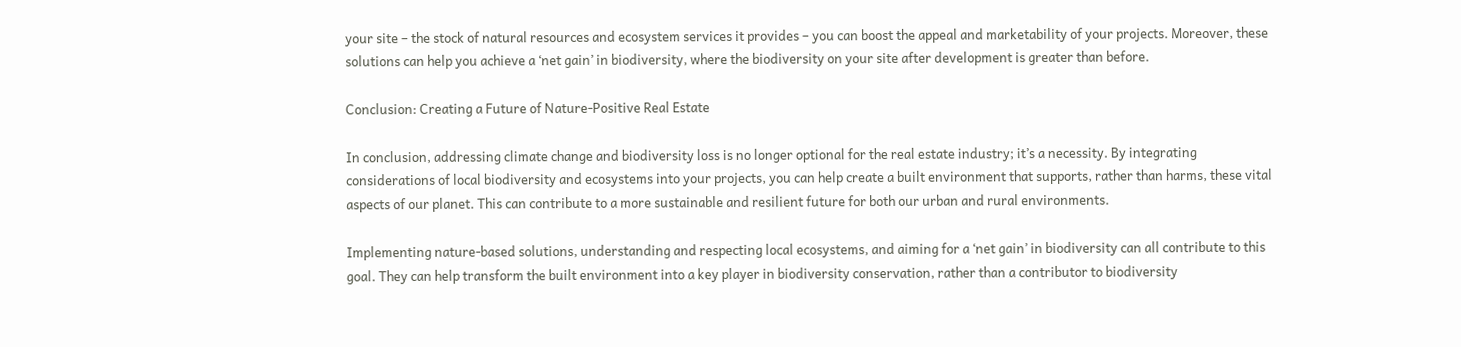your site – the stock of natural resources and ecosystem services it provides – you can boost the appeal and marketability of your projects. Moreover, these solutions can help you achieve a ‘net gain’ in biodiversity, where the biodiversity on your site after development is greater than before.

Conclusion: Creating a Future of Nature-Positive Real Estate

In conclusion, addressing climate change and biodiversity loss is no longer optional for the real estate industry; it’s a necessity. By integrating considerations of local biodiversity and ecosystems into your projects, you can help create a built environment that supports, rather than harms, these vital aspects of our planet. This can contribute to a more sustainable and resilient future for both our urban and rural environments.

Implementing nature-based solutions, understanding and respecting local ecosystems, and aiming for a ‘net gain’ in biodiversity can all contribute to this goal. They can help transform the built environment into a key player in biodiversity conservation, rather than a contributor to biodiversity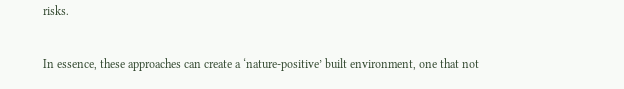risks.

In essence, these approaches can create a ‘nature-positive’ built environment, one that not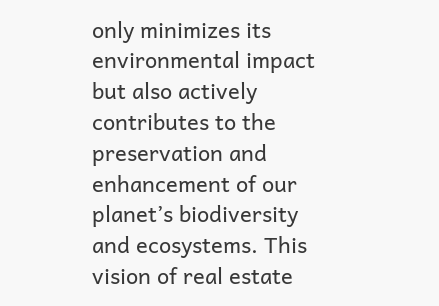only minimizes its environmental impact but also actively contributes to the preservation and enhancement of our planet’s biodiversity and ecosystems. This vision of real estate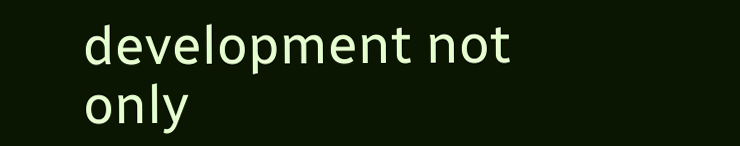development not only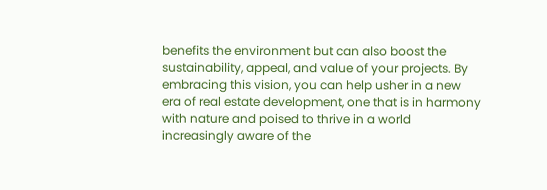benefits the environment but can also boost the sustainability, appeal, and value of your projects. By embracing this vision, you can help usher in a new era of real estate development, one that is in harmony with nature and poised to thrive in a world increasingly aware of the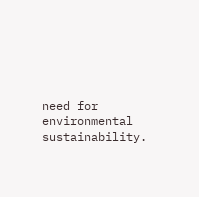need for environmental sustainability.